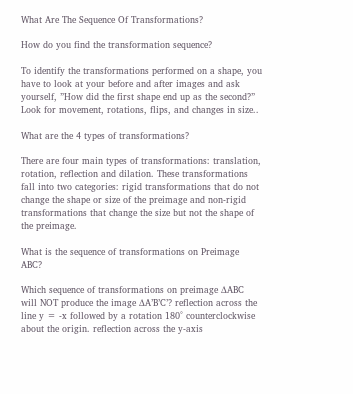What Are The Sequence Of Transformations?

How do you find the transformation sequence?

To identify the transformations performed on a shape, you have to look at your before and after images and ask yourself, ”How did the first shape end up as the second?” Look for movement, rotations, flips, and changes in size..

What are the 4 types of transformations?

There are four main types of transformations: translation, rotation, reflection and dilation. These transformations fall into two categories: rigid transformations that do not change the shape or size of the preimage and non-rigid transformations that change the size but not the shape of the preimage.

What is the sequence of transformations on Preimage ABC?

Which sequence of transformations on preimage ∆ABC will NOT produce the image ∆A’B’C’? reflection across the line y = -x followed by a rotation 180° counterclockwise about the origin. reflection across the y-axis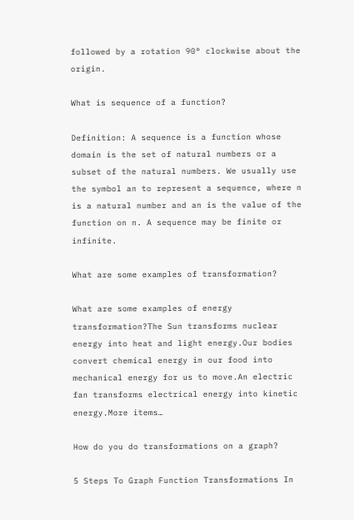followed by a rotation 90° clockwise about the origin.

What is sequence of a function?

Definition: A sequence is a function whose domain is the set of natural numbers or a subset of the natural numbers. We usually use the symbol an to represent a sequence, where n is a natural number and an is the value of the function on n. A sequence may be finite or infinite.

What are some examples of transformation?

What are some examples of energy transformation?The Sun transforms nuclear energy into heat and light energy.Our bodies convert chemical energy in our food into mechanical energy for us to move.An electric fan transforms electrical energy into kinetic energy.More items…

How do you do transformations on a graph?

5 Steps To Graph Function Transformations In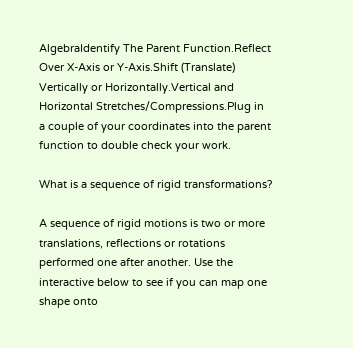AlgebraIdentify The Parent Function.Reflect Over X-Axis or Y-Axis.Shift (Translate) Vertically or Horizontally.Vertical and Horizontal Stretches/Compressions.Plug in a couple of your coordinates into the parent function to double check your work.

What is a sequence of rigid transformations?

A sequence of rigid motions is two or more translations, reflections or rotations performed one after another. Use the interactive below to see if you can map one shape onto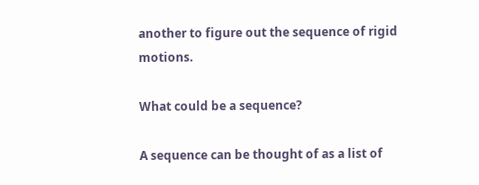another to figure out the sequence of rigid motions.

What could be a sequence?

A sequence can be thought of as a list of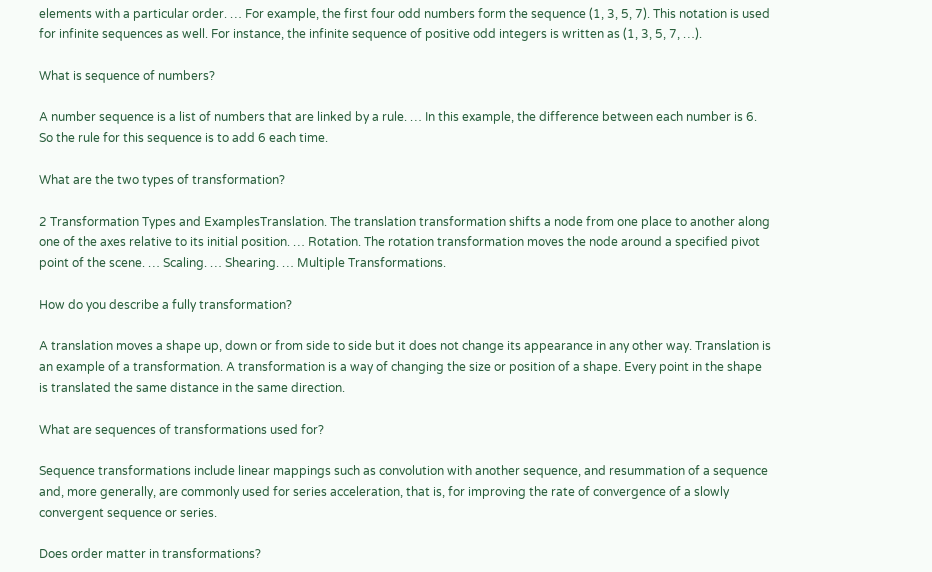elements with a particular order. … For example, the first four odd numbers form the sequence (1, 3, 5, 7). This notation is used for infinite sequences as well. For instance, the infinite sequence of positive odd integers is written as (1, 3, 5, 7, …).

What is sequence of numbers?

A number sequence is a list of numbers that are linked by a rule. … In this example, the difference between each number is 6. So the rule for this sequence is to add 6 each time.

What are the two types of transformation?

2 Transformation Types and ExamplesTranslation. The translation transformation shifts a node from one place to another along one of the axes relative to its initial position. … Rotation. The rotation transformation moves the node around a specified pivot point of the scene. … Scaling. … Shearing. … Multiple Transformations.

How do you describe a fully transformation?

A translation moves a shape up, down or from side to side but it does not change its appearance in any other way. Translation is an example of a transformation. A transformation is a way of changing the size or position of a shape. Every point in the shape is translated the same distance in the same direction.

What are sequences of transformations used for?

Sequence transformations include linear mappings such as convolution with another sequence, and resummation of a sequence and, more generally, are commonly used for series acceleration, that is, for improving the rate of convergence of a slowly convergent sequence or series.

Does order matter in transformations?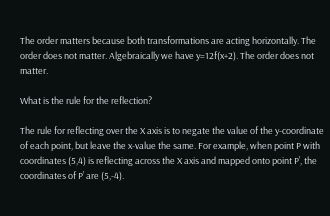The order matters because both transformations are acting horizontally. The order does not matter. Algebraically we have y=12f(x+2). The order does not matter.

What is the rule for the reflection?

The rule for reflecting over the X axis is to negate the value of the y-coordinate of each point, but leave the x-value the same. For example, when point P with coordinates (5,4) is reflecting across the X axis and mapped onto point P’, the coordinates of P’ are (5,-4).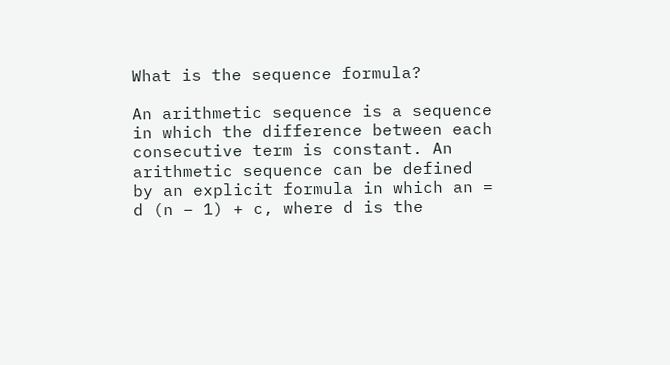What is the sequence formula?

An arithmetic sequence is a sequence in which the difference between each consecutive term is constant. An arithmetic sequence can be defined by an explicit formula in which an = d (n – 1) + c, where d is the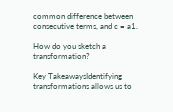common difference between consecutive terms, and c = a1.

How do you sketch a transformation?

Key TakeawaysIdentifying transformations allows us to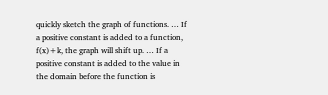quickly sketch the graph of functions. … If a positive constant is added to a function, f(x)+k, the graph will shift up. … If a positive constant is added to the value in the domain before the function is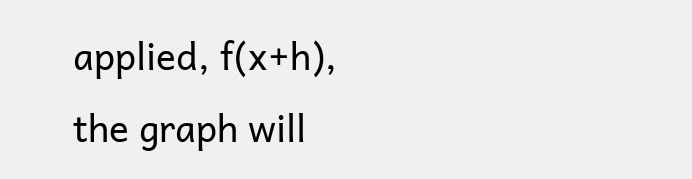applied, f(x+h), the graph will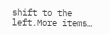shift to the left.More items…